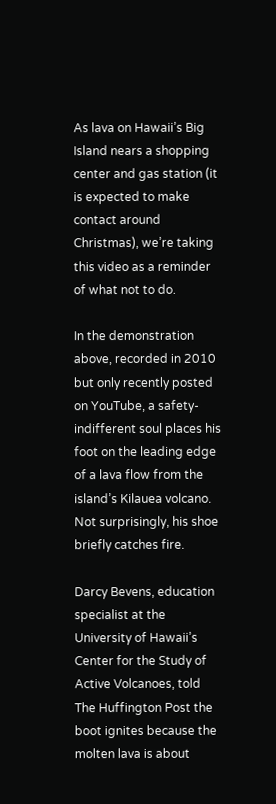As lava on Hawaii’s Big Island nears a shopping center and gas station (it is expected to make contact around Christmas), we’re taking this video as a reminder of what not to do.

In the demonstration above, recorded in 2010 but only recently posted on YouTube, a safety-indifferent soul places his foot on the leading edge of a lava flow from the island’s Kilauea volcano. Not surprisingly, his shoe briefly catches fire.

Darcy Bevens, education specialist at the University of Hawaii’s Center for the Study of Active Volcanoes, told The Huffington Post the boot ignites because the molten lava is about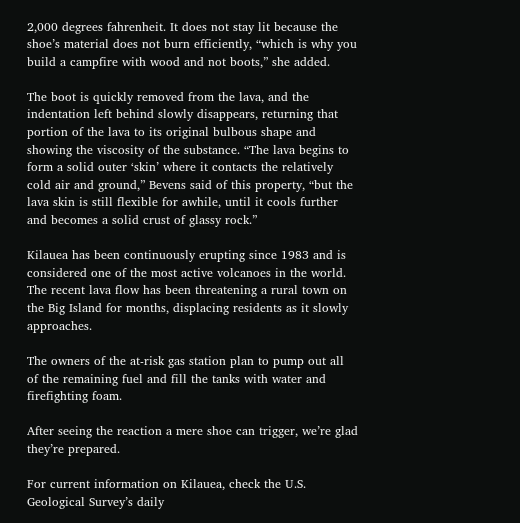2,000 degrees fahrenheit. It does not stay lit because the shoe’s material does not burn efficiently, “which is why you build a campfire with wood and not boots,” she added.

The boot is quickly removed from the lava, and the indentation left behind slowly disappears, returning that portion of the lava to its original bulbous shape and showing the viscosity of the substance. “The lava begins to form a solid outer ‘skin’ where it contacts the relatively cold air and ground,” Bevens said of this property, “but the lava skin is still flexible for awhile, until it cools further and becomes a solid crust of glassy rock.”

Kilauea has been continuously erupting since 1983 and is considered one of the most active volcanoes in the world. The recent lava flow has been threatening a rural town on the Big Island for months, displacing residents as it slowly approaches.

The owners of the at-risk gas station plan to pump out all of the remaining fuel and fill the tanks with water and firefighting foam.

After seeing the reaction a mere shoe can trigger, we’re glad they’re prepared.

For current information on Kilauea, check the U.S. Geological Survey’s daily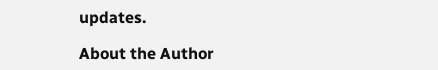updates.

About the Author